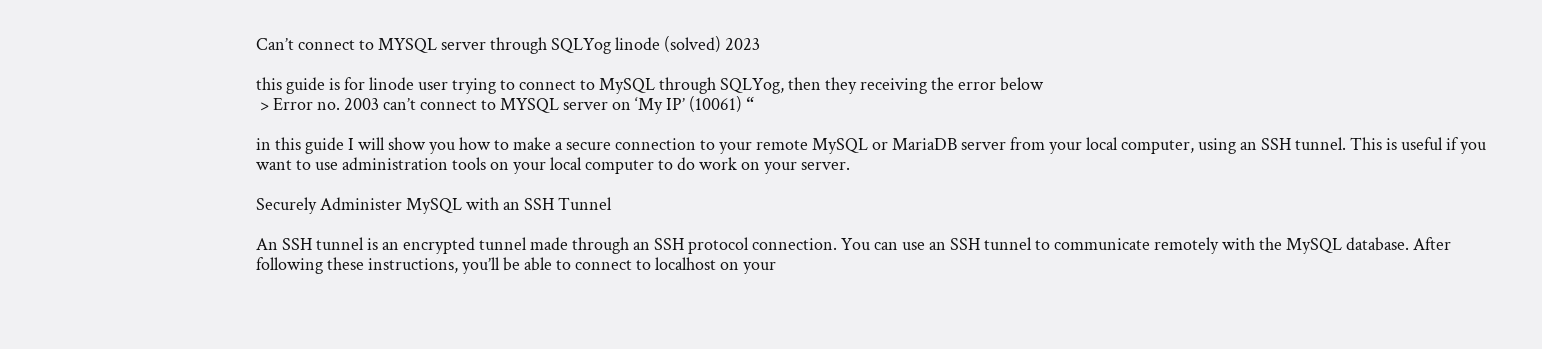Can’t connect to MYSQL server through SQLYog linode (solved) 2023

this guide is for linode user trying to connect to MySQL through SQLYog, then they receiving the error below
 > Error no. 2003 can’t connect to MYSQL server on ‘My IP’ (10061) “

in this guide I will show you how to make a secure connection to your remote MySQL or MariaDB server from your local computer, using an SSH tunnel. This is useful if you want to use administration tools on your local computer to do work on your server.

Securely Administer MySQL with an SSH Tunnel

An SSH tunnel is an encrypted tunnel made through an SSH protocol connection. You can use an SSH tunnel to communicate remotely with the MySQL database. After following these instructions, you’ll be able to connect to localhost on your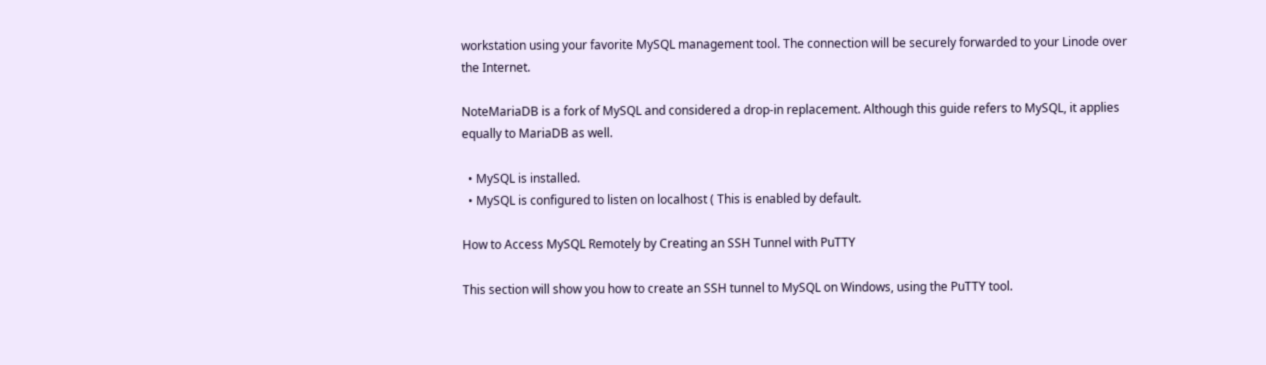workstation using your favorite MySQL management tool. The connection will be securely forwarded to your Linode over the Internet.

NoteMariaDB is a fork of MySQL and considered a drop-in replacement. Although this guide refers to MySQL, it applies equally to MariaDB as well.

  • MySQL is installed.
  • MySQL is configured to listen on localhost ( This is enabled by default.

How to Access MySQL Remotely by Creating an SSH Tunnel with PuTTY

This section will show you how to create an SSH tunnel to MySQL on Windows, using the PuTTY tool.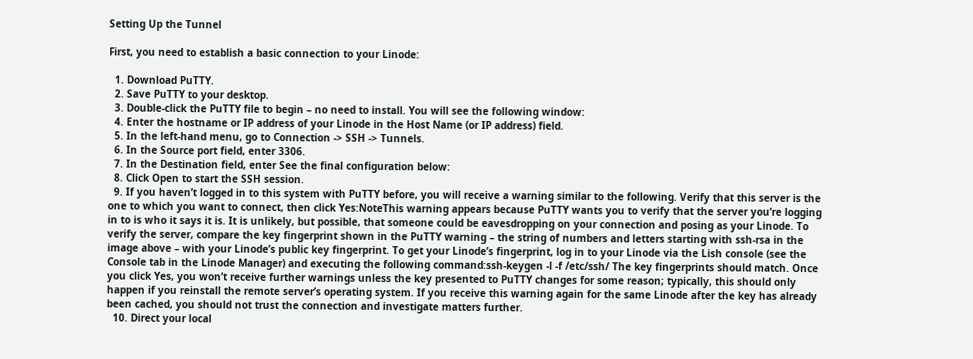Setting Up the Tunnel

First, you need to establish a basic connection to your Linode:

  1. Download PuTTY.
  2. Save PuTTY to your desktop.
  3. Double-click the PuTTY file to begin – no need to install. You will see the following window:
  4. Enter the hostname or IP address of your Linode in the Host Name (or IP address) field.
  5. In the left-hand menu, go to Connection -> SSH -> Tunnels.
  6. In the Source port field, enter 3306.
  7. In the Destination field, enter See the final configuration below:
  8. Click Open to start the SSH session.
  9. If you haven’t logged in to this system with PuTTY before, you will receive a warning similar to the following. Verify that this server is the one to which you want to connect, then click Yes:NoteThis warning appears because PuTTY wants you to verify that the server you’re logging in to is who it says it is. It is unlikely, but possible, that someone could be eavesdropping on your connection and posing as your Linode. To verify the server, compare the key fingerprint shown in the PuTTY warning – the string of numbers and letters starting with ssh-rsa in the image above – with your Linode’s public key fingerprint. To get your Linode’s fingerprint, log in to your Linode via the Lish console (see the Console tab in the Linode Manager) and executing the following command:ssh-keygen -l -f /etc/ssh/ The key fingerprints should match. Once you click Yes, you won’t receive further warnings unless the key presented to PuTTY changes for some reason; typically, this should only happen if you reinstall the remote server’s operating system. If you receive this warning again for the same Linode after the key has already been cached, you should not trust the connection and investigate matters further.
  10. Direct your local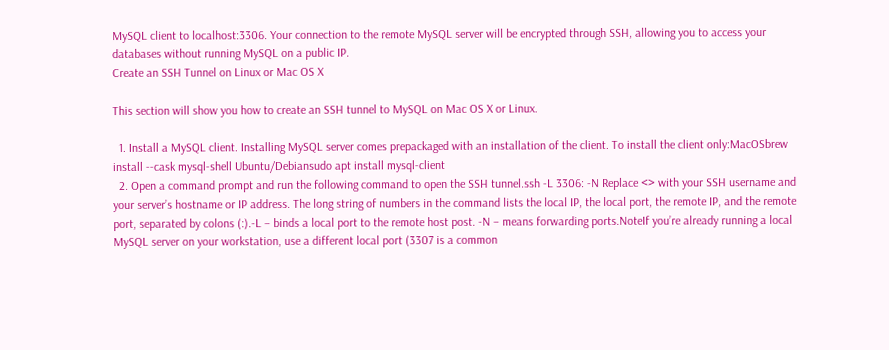MySQL client to localhost:3306. Your connection to the remote MySQL server will be encrypted through SSH, allowing you to access your databases without running MySQL on a public IP.
Create an SSH Tunnel on Linux or Mac OS X

This section will show you how to create an SSH tunnel to MySQL on Mac OS X or Linux.

  1. Install a MySQL client. Installing MySQL server comes prepackaged with an installation of the client. To install the client only:MacOSbrew install --cask mysql-shell Ubuntu/Debiansudo apt install mysql-client
  2. Open a command prompt and run the following command to open the SSH tunnel.ssh -L 3306: -N Replace <> with your SSH username and your server’s hostname or IP address. The long string of numbers in the command lists the local IP, the local port, the remote IP, and the remote port, separated by colons (:).-L – binds a local port to the remote host post. -N – means forwarding ports.NoteIf you’re already running a local MySQL server on your workstation, use a different local port (3307 is a common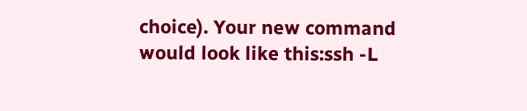choice). Your new command would look like this:ssh -L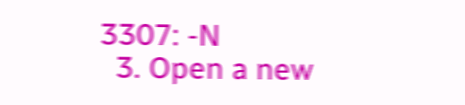3307: -N
  3. Open a new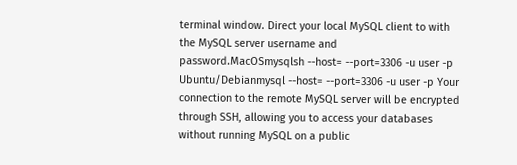terminal window. Direct your local MySQL client to with the MySQL server username and password.MacOSmysqlsh --host= --port=3306 -u user -p Ubuntu/Debianmysql --host= --port=3306 -u user -p Your connection to the remote MySQL server will be encrypted through SSH, allowing you to access your databases without running MySQL on a public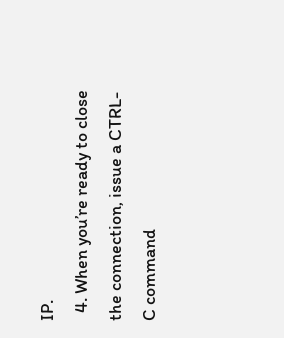IP.
  4. When you’re ready to close the connection, issue a CTRL-C command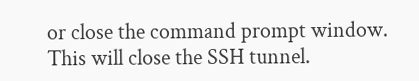or close the command prompt window. This will close the SSH tunnel.